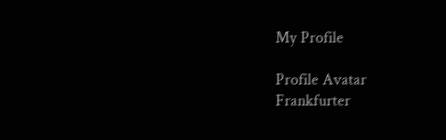My Profile

Profile Avatar
Frankfurter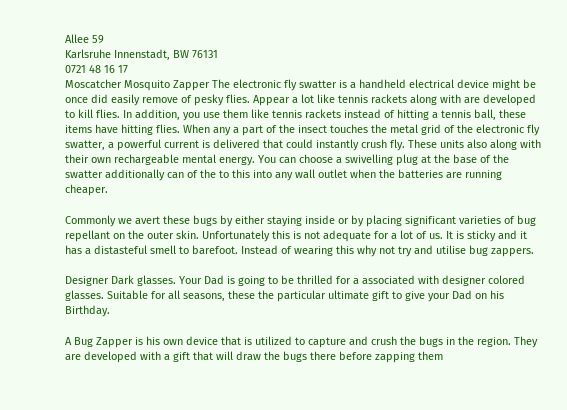Allee 59
Karlsruhe Innenstadt, BW 76131
0721 48 16 17
Moscatcher Mosquito Zapper The electronic fly swatter is a handheld electrical device might be once did easily remove of pesky flies. Appear a lot like tennis rackets along with are developed to kill flies. In addition, you use them like tennis rackets instead of hitting a tennis ball, these items have hitting flies. When any a part of the insect touches the metal grid of the electronic fly swatter, a powerful current is delivered that could instantly crush fly. These units also along with their own rechargeable mental energy. You can choose a swivelling plug at the base of the swatter additionally can of the to this into any wall outlet when the batteries are running cheaper.

Commonly we avert these bugs by either staying inside or by placing significant varieties of bug repellant on the outer skin. Unfortunately this is not adequate for a lot of us. It is sticky and it has a distasteful smell to barefoot. Instead of wearing this why not try and utilise bug zappers.

Designer Dark glasses. Your Dad is going to be thrilled for a associated with designer colored glasses. Suitable for all seasons, these the particular ultimate gift to give your Dad on his Birthday.

A Bug Zapper is his own device that is utilized to capture and crush the bugs in the region. They are developed with a gift that will draw the bugs there before zapping them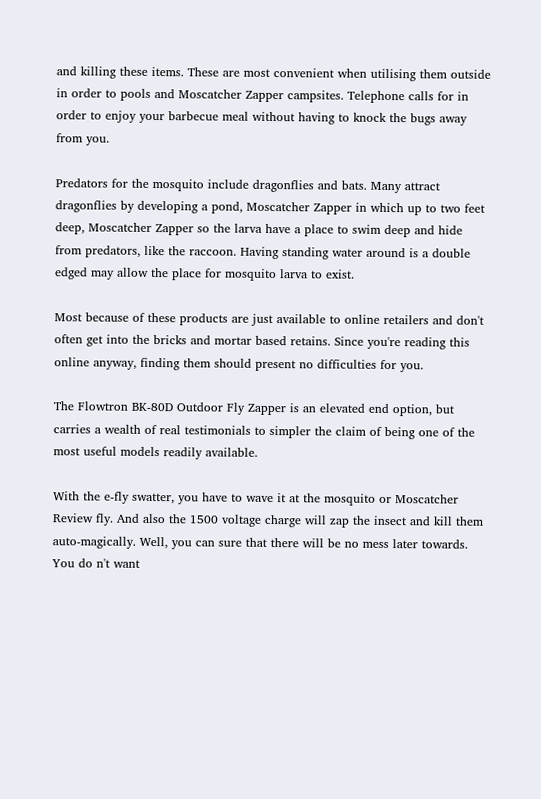and killing these items. These are most convenient when utilising them outside in order to pools and Moscatcher Zapper campsites. Telephone calls for in order to enjoy your barbecue meal without having to knock the bugs away from you.

Predators for the mosquito include dragonflies and bats. Many attract dragonflies by developing a pond, Moscatcher Zapper in which up to two feet deep, Moscatcher Zapper so the larva have a place to swim deep and hide from predators, like the raccoon. Having standing water around is a double edged may allow the place for mosquito larva to exist.

Most because of these products are just available to online retailers and don't often get into the bricks and mortar based retains. Since you're reading this online anyway, finding them should present no difficulties for you.

The Flowtron BK-80D Outdoor Fly Zapper is an elevated end option, but carries a wealth of real testimonials to simpler the claim of being one of the most useful models readily available.

With the e-fly swatter, you have to wave it at the mosquito or Moscatcher Review fly. And also the 1500 voltage charge will zap the insect and kill them auto-magically. Well, you can sure that there will be no mess later towards. You do n't want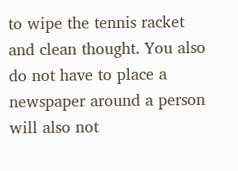to wipe the tennis racket and clean thought. You also do not have to place a newspaper around a person will also not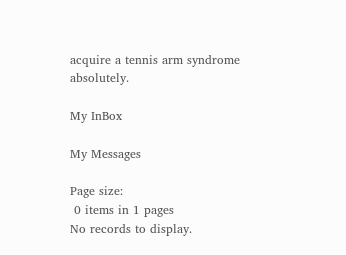acquire a tennis arm syndrome absolutely.

My InBox

My Messages

Page size:
 0 items in 1 pages
No records to display.